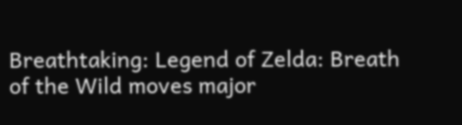Breathtaking: Legend of Zelda: Breath of the Wild moves major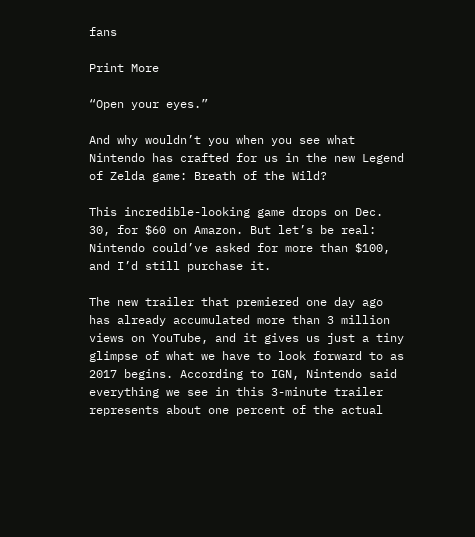fans

Print More

“Open your eyes.”

And why wouldn’t you when you see what Nintendo has crafted for us in the new Legend of Zelda game: Breath of the Wild?

This incredible-looking game drops on Dec. 30, for $60 on Amazon. But let’s be real: Nintendo could’ve asked for more than $100, and I’d still purchase it.

The new trailer that premiered one day ago has already accumulated more than 3 million views on YouTube, and it gives us just a tiny glimpse of what we have to look forward to as 2017 begins. According to IGN, Nintendo said everything we see in this 3-minute trailer represents about one percent of the actual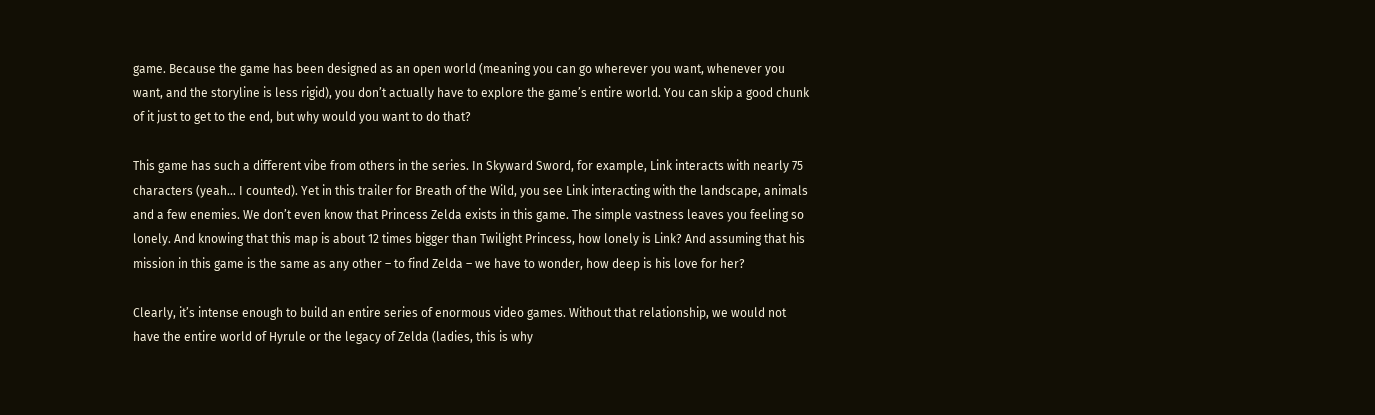game. Because the game has been designed as an open world (meaning you can go wherever you want, whenever you want, and the storyline is less rigid), you don’t actually have to explore the game’s entire world. You can skip a good chunk of it just to get to the end, but why would you want to do that?

This game has such a different vibe from others in the series. In Skyward Sword, for example, Link interacts with nearly 75 characters (yeah… I counted). Yet in this trailer for Breath of the Wild, you see Link interacting with the landscape, animals and a few enemies. We don’t even know that Princess Zelda exists in this game. The simple vastness leaves you feeling so lonely. And knowing that this map is about 12 times bigger than Twilight Princess, how lonely is Link? And assuming that his mission in this game is the same as any other – to find Zelda – we have to wonder, how deep is his love for her?

Clearly, it’s intense enough to build an entire series of enormous video games. Without that relationship, we would not have the entire world of Hyrule or the legacy of Zelda (ladies, this is why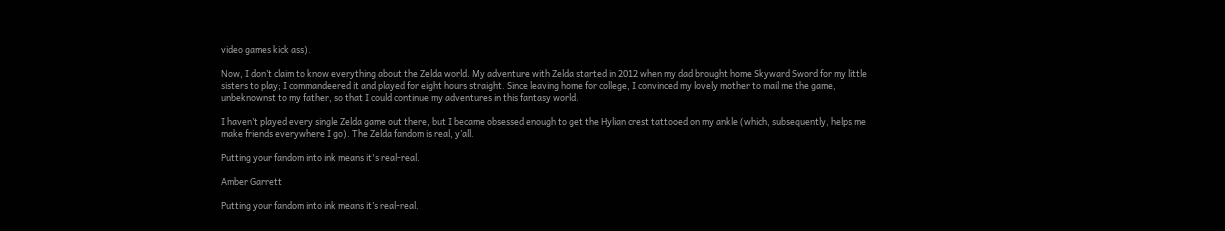video games kick ass).

Now, I don’t claim to know everything about the Zelda world. My adventure with Zelda started in 2012 when my dad brought home Skyward Sword for my little sisters to play; I commandeered it and played for eight hours straight. Since leaving home for college, I convinced my lovely mother to mail me the game, unbeknownst to my father, so that I could continue my adventures in this fantasy world.

I haven’t played every single Zelda game out there, but I became obsessed enough to get the Hylian crest tattooed on my ankle (which, subsequently, helps me make friends everywhere I go). The Zelda fandom is real, y’all.

Putting your fandom into ink means it's real-real.

Amber Garrett

Putting your fandom into ink means it’s real-real.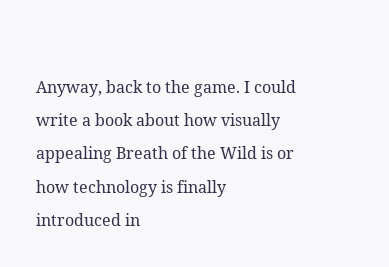Anyway, back to the game. I could write a book about how visually appealing Breath of the Wild is or how technology is finally introduced in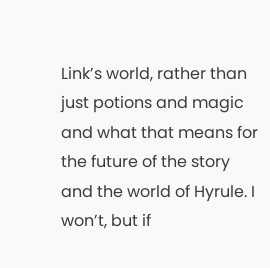Link’s world, rather than just potions and magic and what that means for the future of the story and the world of Hyrule. I won’t, but if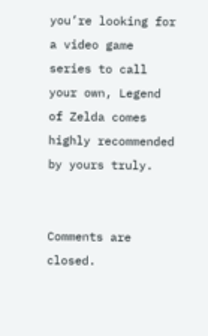you’re looking for a video game series to call your own, Legend of Zelda comes highly recommended by yours truly.


Comments are closed.